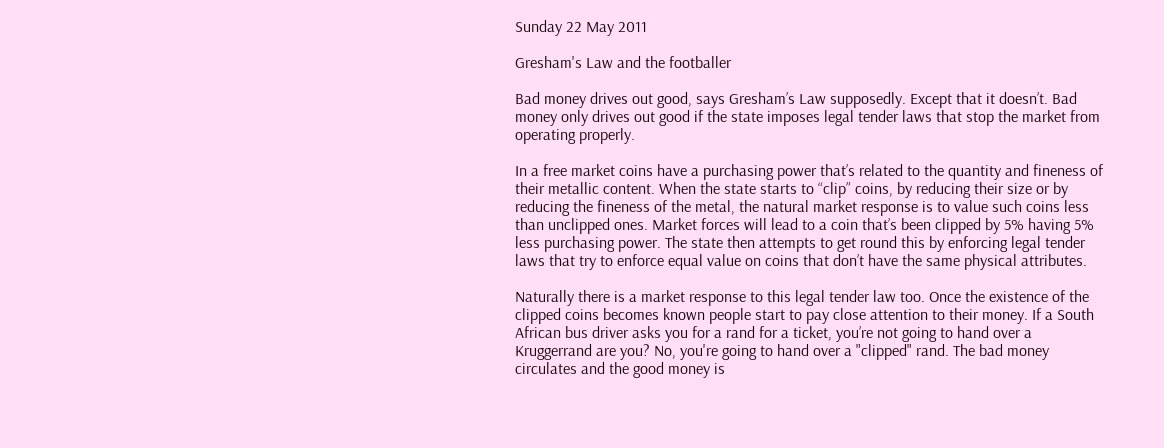Sunday 22 May 2011

Gresham's Law and the footballer

Bad money drives out good, says Gresham’s Law supposedly. Except that it doesn’t. Bad money only drives out good if the state imposes legal tender laws that stop the market from operating properly.

In a free market coins have a purchasing power that’s related to the quantity and fineness of their metallic content. When the state starts to “clip” coins, by reducing their size or by reducing the fineness of the metal, the natural market response is to value such coins less than unclipped ones. Market forces will lead to a coin that’s been clipped by 5% having 5% less purchasing power. The state then attempts to get round this by enforcing legal tender laws that try to enforce equal value on coins that don’t have the same physical attributes.

Naturally there is a market response to this legal tender law too. Once the existence of the clipped coins becomes known people start to pay close attention to their money. If a South African bus driver asks you for a rand for a ticket, you’re not going to hand over a Kruggerrand are you? No, you're going to hand over a "clipped" rand. The bad money circulates and the good money is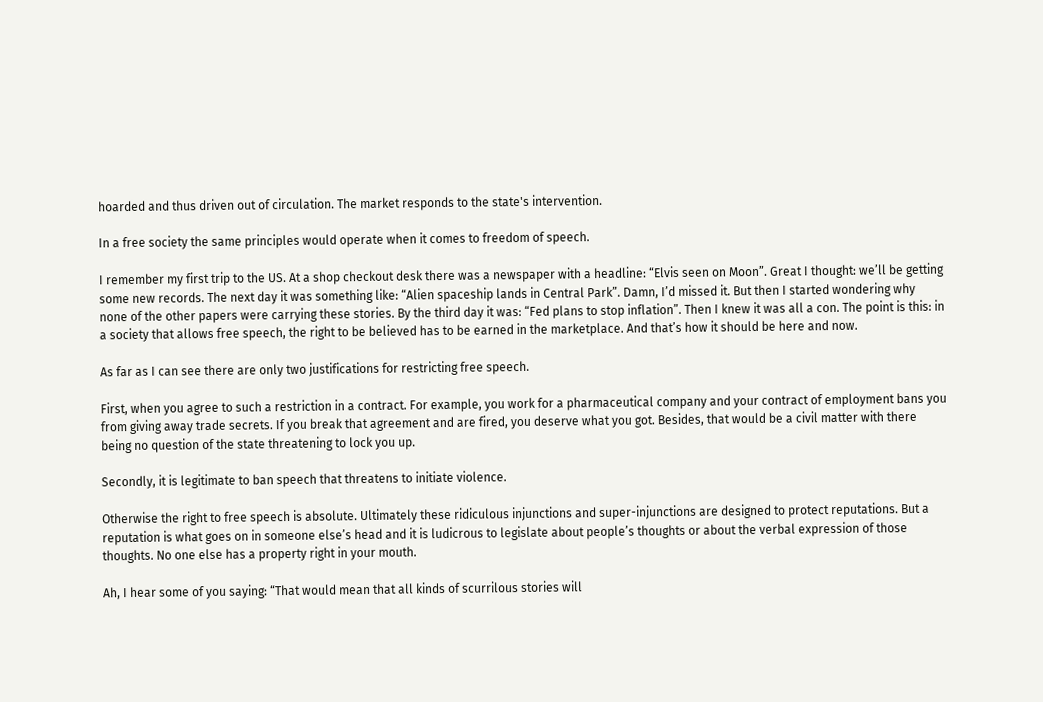hoarded and thus driven out of circulation. The market responds to the state's intervention.

In a free society the same principles would operate when it comes to freedom of speech.

I remember my first trip to the US. At a shop checkout desk there was a newspaper with a headline: “Elvis seen on Moon”. Great I thought: we’ll be getting some new records. The next day it was something like: “Alien spaceship lands in Central Park”. Damn, I’d missed it. But then I started wondering why none of the other papers were carrying these stories. By the third day it was: “Fed plans to stop inflation”. Then I knew it was all a con. The point is this: in a society that allows free speech, the right to be believed has to be earned in the marketplace. And that’s how it should be here and now.

As far as I can see there are only two justifications for restricting free speech.

First, when you agree to such a restriction in a contract. For example, you work for a pharmaceutical company and your contract of employment bans you from giving away trade secrets. If you break that agreement and are fired, you deserve what you got. Besides, that would be a civil matter with there being no question of the state threatening to lock you up.

Secondly, it is legitimate to ban speech that threatens to initiate violence.

Otherwise the right to free speech is absolute. Ultimately these ridiculous injunctions and super-injunctions are designed to protect reputations. But a reputation is what goes on in someone else’s head and it is ludicrous to legislate about people’s thoughts or about the verbal expression of those thoughts. No one else has a property right in your mouth.

Ah, I hear some of you saying: “That would mean that all kinds of scurrilous stories will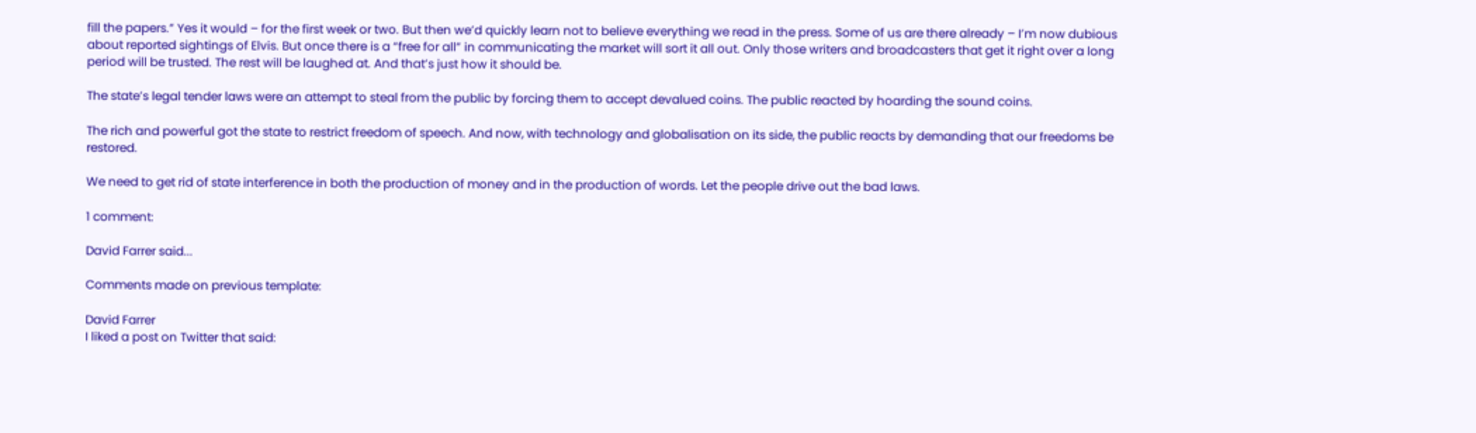fill the papers.” Yes it would – for the first week or two. But then we’d quickly learn not to believe everything we read in the press. Some of us are there already – I’m now dubious about reported sightings of Elvis. But once there is a “free for all” in communicating the market will sort it all out. Only those writers and broadcasters that get it right over a long period will be trusted. The rest will be laughed at. And that’s just how it should be.

The state’s legal tender laws were an attempt to steal from the public by forcing them to accept devalued coins. The public reacted by hoarding the sound coins.

The rich and powerful got the state to restrict freedom of speech. And now, with technology and globalisation on its side, the public reacts by demanding that our freedoms be restored.

We need to get rid of state interference in both the production of money and in the production of words. Let the people drive out the bad laws.

1 comment:

David Farrer said...

Comments made on previous template:

David Farrer
I liked a post on Twitter that said: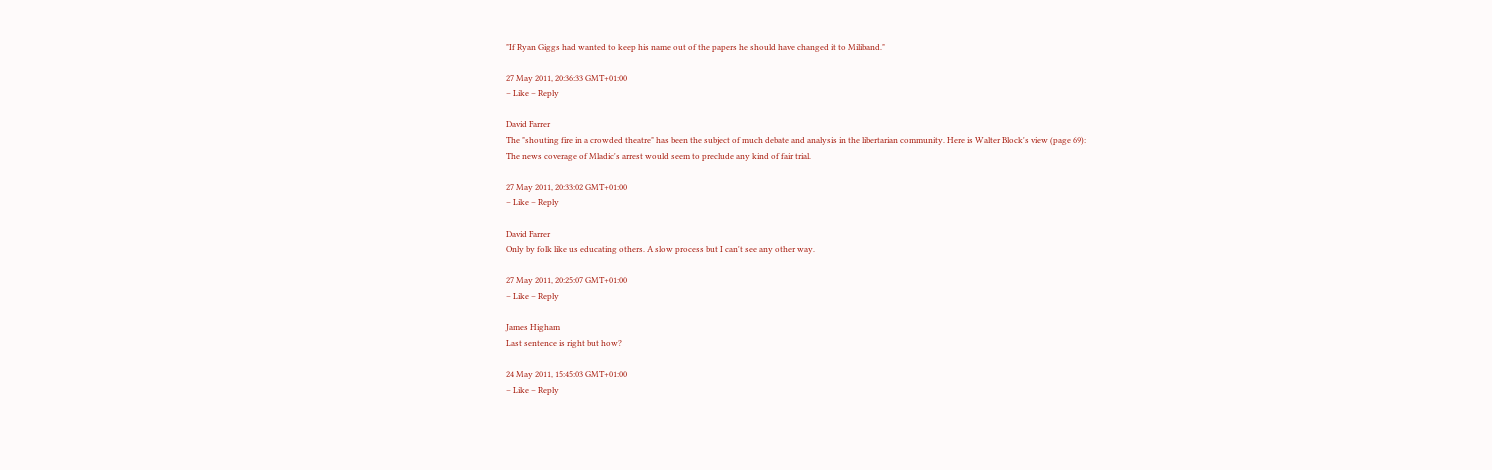"If Ryan Giggs had wanted to keep his name out of the papers he should have changed it to Miliband."

27 May 2011, 20:36:33 GMT+01:00
– Like – Reply

David Farrer
The "shouting fire in a crowded theatre" has been the subject of much debate and analysis in the libertarian community. Here is Walter Block's view (page 69):
The news coverage of Mladic's arrest would seem to preclude any kind of fair trial.

27 May 2011, 20:33:02 GMT+01:00
– Like – Reply

David Farrer
Only by folk like us educating others. A slow process but I can't see any other way.

27 May 2011, 20:25:07 GMT+01:00
– Like – Reply

James Higham
Last sentence is right but how?

24 May 2011, 15:45:03 GMT+01:00
– Like – Reply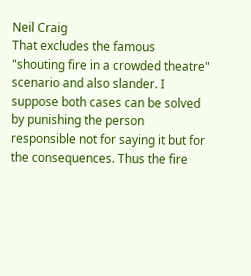Neil Craig
That excludes the famous "shouting fire in a crowded theatre" scenario and also slander. I suppose both cases can be solved by punishing the person responsible not for saying it but for the consequences. Thus the fire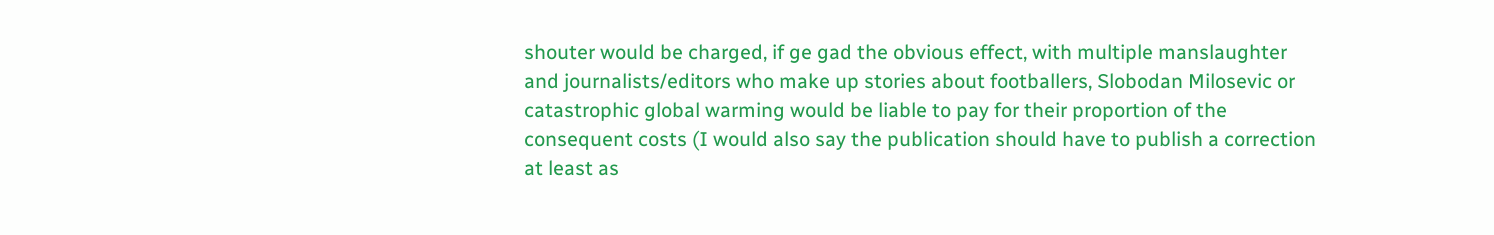shouter would be charged, if ge gad the obvious effect, with multiple manslaughter and journalists/editors who make up stories about footballers, Slobodan Milosevic or catastrophic global warming would be liable to pay for their proportion of the consequent costs (I would also say the publication should have to publish a correction at least as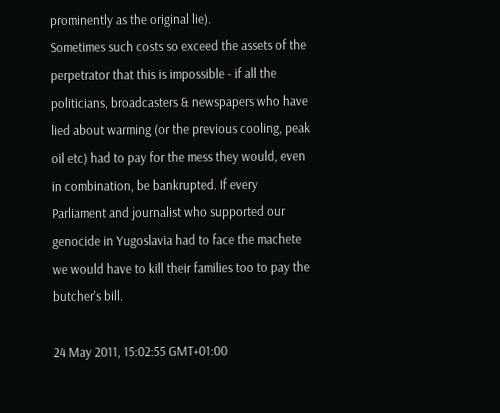prominently as the original lie).
Sometimes such costs so exceed the assets of the perpetrator that this is impossible - if all the politicians, broadcasters & newspapers who have lied about warming (or the previous cooling, peak oil etc) had to pay for the mess they would, even in combination, be bankrupted. If every Parliament and journalist who supported our genocide in Yugoslavia had to face the machete we would have to kill their families too to pay the butcher's bill.

24 May 2011, 15:02:55 GMT+01:00